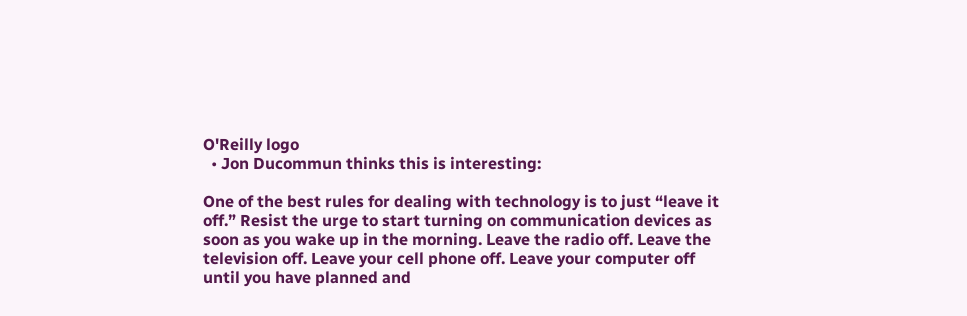O'Reilly logo
  • Jon Ducommun thinks this is interesting:

One of the best rules for dealing with technology is to just “leave it off.” Resist the urge to start turning on communication devices as soon as you wake up in the morning. Leave the radio off. Leave the television off. Leave your cell phone off. Leave your computer off until you have planned and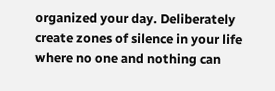organized your day. Deliberately create zones of silence in your life where no one and nothing can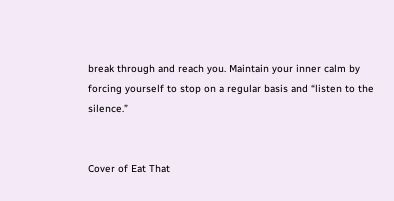break through and reach you. Maintain your inner calm by forcing yourself to stop on a regular basis and “listen to the silence.”


Cover of Eat That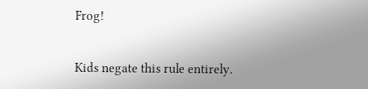Frog!


Kids negate this rule entirely.